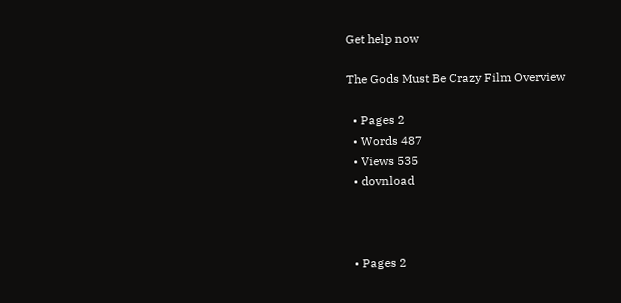Get help now

The Gods Must Be Crazy Film Overview

  • Pages 2
  • Words 487
  • Views 535
  • dovnload



  • Pages 2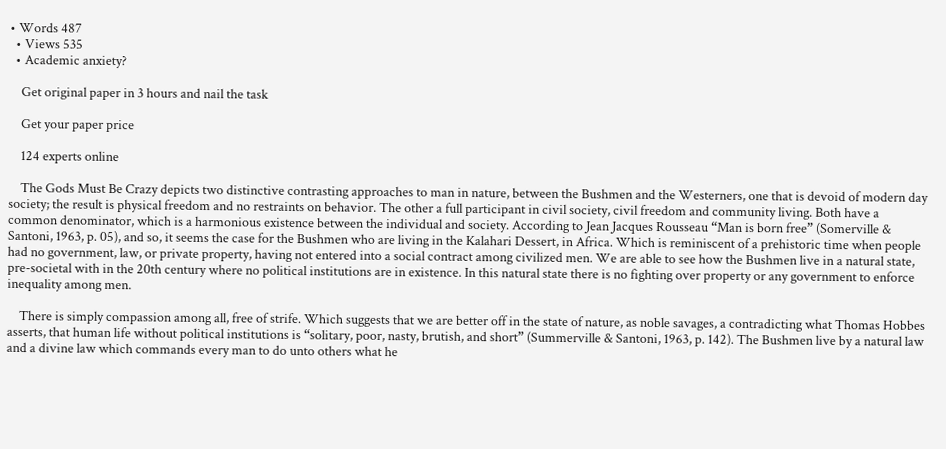• Words 487
  • Views 535
  • Academic anxiety?

    Get original paper in 3 hours and nail the task

    Get your paper price

    124 experts online

    The Gods Must Be Crazy depicts two distinctive contrasting approaches to man in nature, between the Bushmen and the Westerners, one that is devoid of modern day society; the result is physical freedom and no restraints on behavior. The other a full participant in civil society, civil freedom and community living. Both have a common denominator, which is a harmonious existence between the individual and society. According to Jean Jacques Rousseau “Man is born free” (Somerville & Santoni, 1963, p. 05), and so, it seems the case for the Bushmen who are living in the Kalahari Dessert, in Africa. Which is reminiscent of a prehistoric time when people had no government, law, or private property, having not entered into a social contract among civilized men. We are able to see how the Bushmen live in a natural state, pre-societal with in the 20th century where no political institutions are in existence. In this natural state there is no fighting over property or any government to enforce inequality among men.

    There is simply compassion among all, free of strife. Which suggests that we are better off in the state of nature, as noble savages, a contradicting what Thomas Hobbes asserts, that human life without political institutions is “solitary, poor, nasty, brutish, and short” (Summerville & Santoni, 1963, p. 142). The Bushmen live by a natural law and a divine law which commands every man to do unto others what he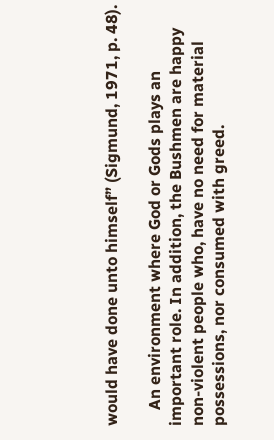would have done unto himself” (Sigmund, 1971, p. 48).

    An environment where God or Gods plays an important role. In addition, the Bushmen are happy non-violent people who, have no need for material possessions, nor consumed with greed.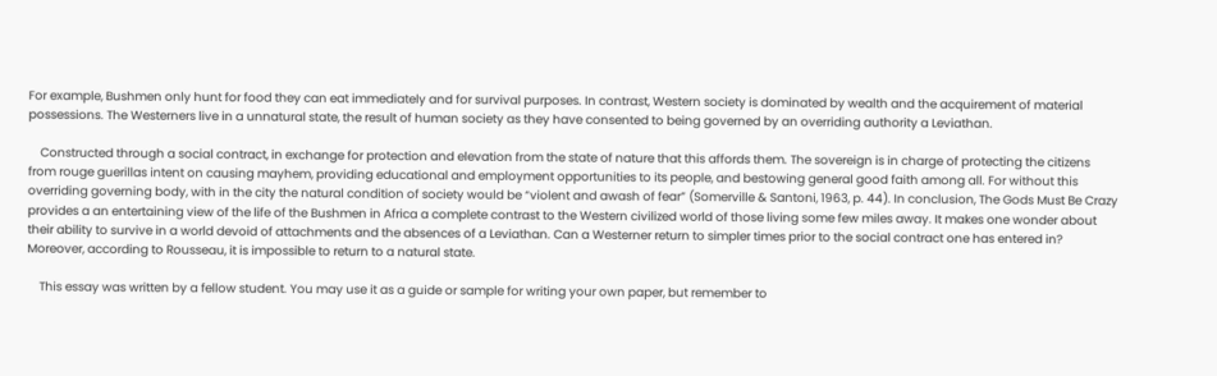For example, Bushmen only hunt for food they can eat immediately and for survival purposes. In contrast, Western society is dominated by wealth and the acquirement of material possessions. The Westerners live in a unnatural state, the result of human society as they have consented to being governed by an overriding authority a Leviathan.

    Constructed through a social contract, in exchange for protection and elevation from the state of nature that this affords them. The sovereign is in charge of protecting the citizens from rouge guerillas intent on causing mayhem, providing educational and employment opportunities to its people, and bestowing general good faith among all. For without this overriding governing body, with in the city the natural condition of society would be “violent and awash of fear” (Somerville & Santoni, 1963, p. 44). In conclusion, The Gods Must Be Crazy provides a an entertaining view of the life of the Bushmen in Africa a complete contrast to the Western civilized world of those living some few miles away. It makes one wonder about their ability to survive in a world devoid of attachments and the absences of a Leviathan. Can a Westerner return to simpler times prior to the social contract one has entered in? Moreover, according to Rousseau, it is impossible to return to a natural state.

    This essay was written by a fellow student. You may use it as a guide or sample for writing your own paper, but remember to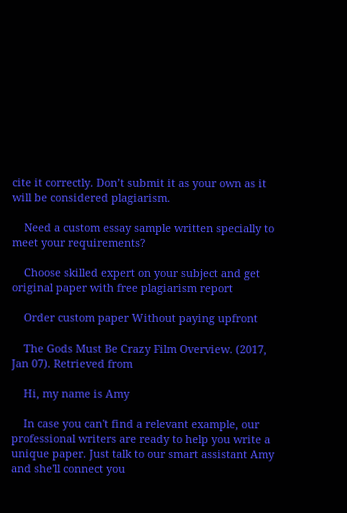cite it correctly. Don’t submit it as your own as it will be considered plagiarism.

    Need a custom essay sample written specially to meet your requirements?

    Choose skilled expert on your subject and get original paper with free plagiarism report

    Order custom paper Without paying upfront

    The Gods Must Be Crazy Film Overview. (2017, Jan 07). Retrieved from

    Hi, my name is Amy

    In case you can't find a relevant example, our professional writers are ready to help you write a unique paper. Just talk to our smart assistant Amy and she'll connect you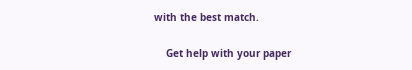with the best match.

    Get help with your paper